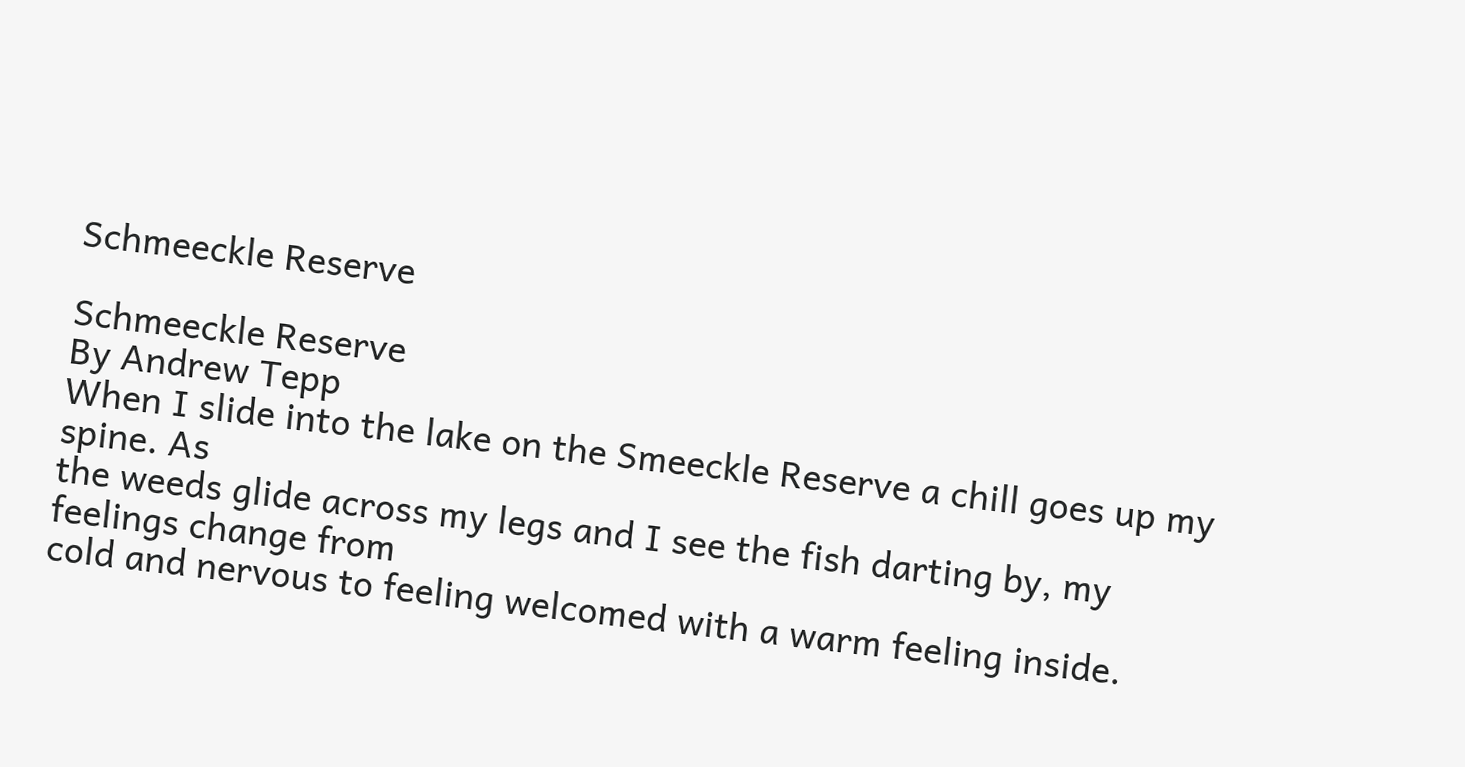Schmeeckle Reserve

Schmeeckle Reserve
By Andrew Tepp
When I slide into the lake on the Smeeckle Reserve a chill goes up my spine. As
the weeds glide across my legs and I see the fish darting by, my feelings change from
cold and nervous to feeling welcomed with a warm feeling inside.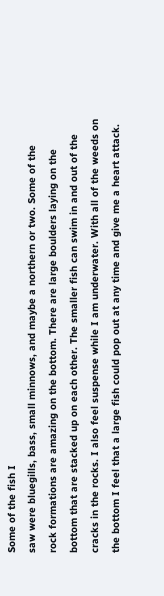Some of the fish I
saw were bluegills, bass, small minnows, and maybe a northern or two. Some of the
rock formations are amazing on the bottom. There are large boulders laying on the
bottom that are stacked up on each other. The smaller fish can swim in and out of the
cracks in the rocks. I also feel suspense while I am underwater. With all of the weeds on
the bottom I feel that a large fish could pop out at any time and give me a heart attack.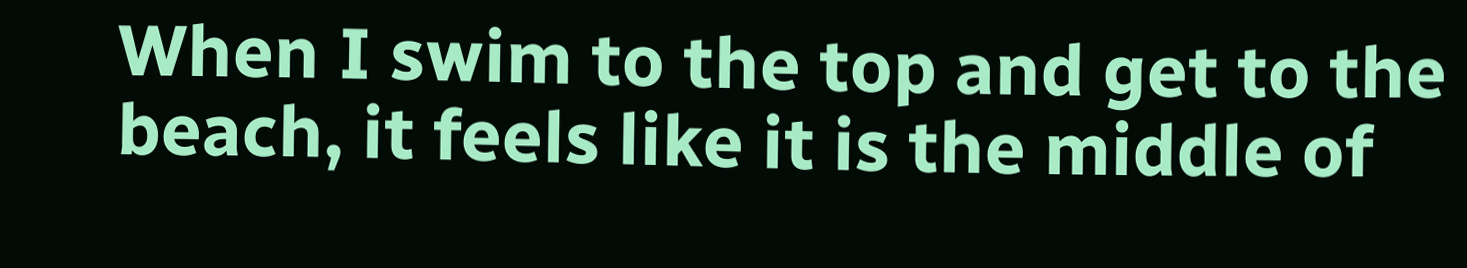When I swim to the top and get to the beach, it feels like it is the middle of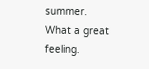summer.
What a great feeling.